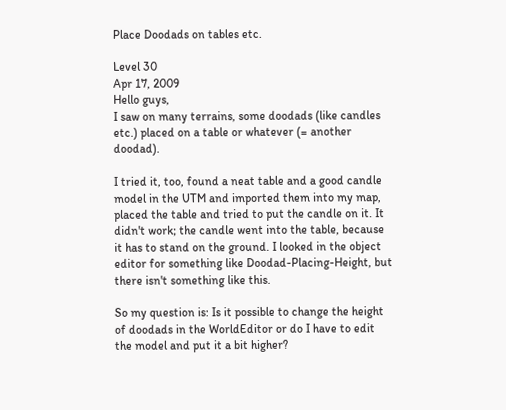Place Doodads on tables etc.

Level 30
Apr 17, 2009
Hello guys,
I saw on many terrains, some doodads (like candles etc.) placed on a table or whatever (= another doodad).

I tried it, too, found a neat table and a good candle model in the UTM and imported them into my map, placed the table and tried to put the candle on it. It didn't work; the candle went into the table, because it has to stand on the ground. I looked in the object editor for something like Doodad-Placing-Height, but there isn't something like this.

So my question is: Is it possible to change the height of doodads in the WorldEditor or do I have to edit the model and put it a bit higher?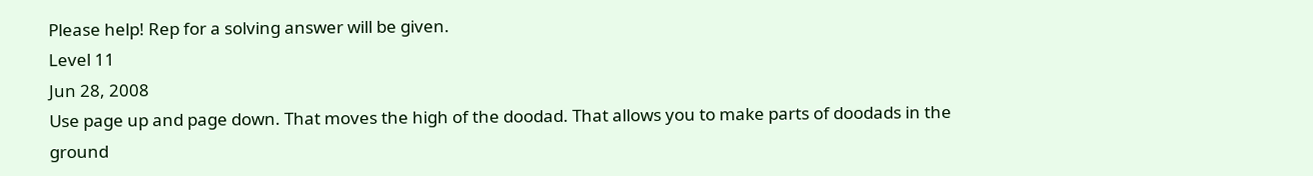Please help! Rep for a solving answer will be given.
Level 11
Jun 28, 2008
Use page up and page down. That moves the high of the doodad. That allows you to make parts of doodads in the ground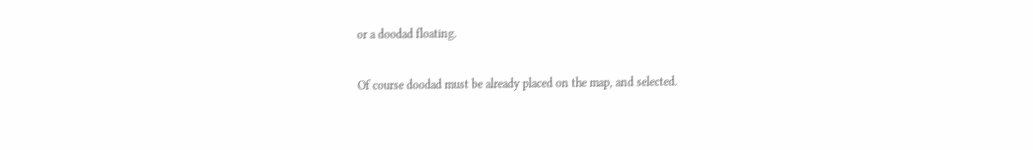or a doodad floating.

Of course doodad must be already placed on the map, and selected.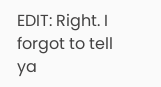EDIT: Right. I forgot to tell ya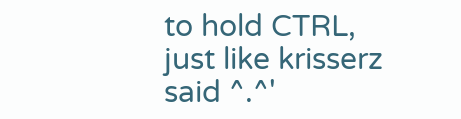to hold CTRL, just like krisserz said ^.^'